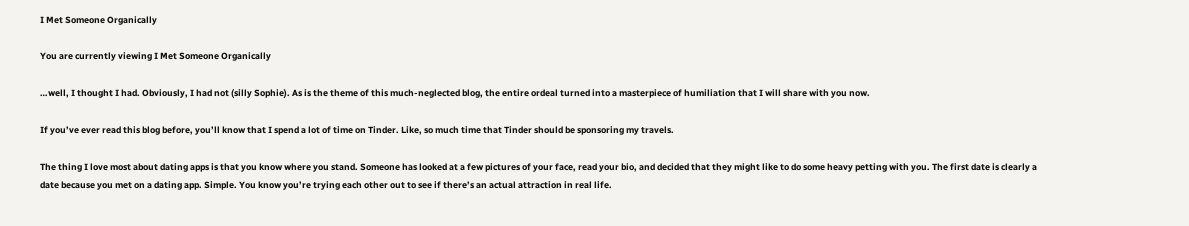I Met Someone Organically

You are currently viewing I Met Someone Organically

…well, I thought I had. Obviously, I had not (silly Sophie). As is the theme of this much-neglected blog, the entire ordeal turned into a masterpiece of humiliation that I will share with you now.

If you’ve ever read this blog before, you’ll know that I spend a lot of time on Tinder. Like, so much time that Tinder should be sponsoring my travels.

The thing I love most about dating apps is that you know where you stand. Someone has looked at a few pictures of your face, read your bio, and decided that they might like to do some heavy petting with you. The first date is clearly a date because you met on a dating app. Simple. You know you’re trying each other out to see if there’s an actual attraction in real life.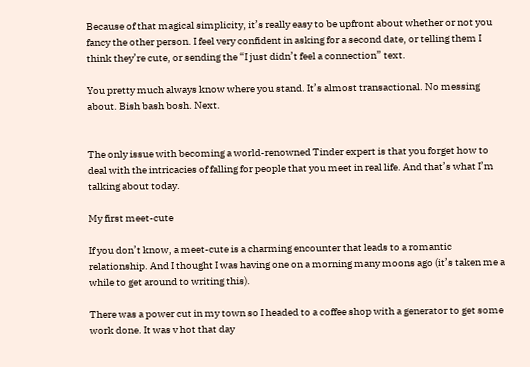Because of that magical simplicity, it’s really easy to be upfront about whether or not you fancy the other person. I feel very confident in asking for a second date, or telling them I think they’re cute, or sending the “I just didn’t feel a connection” text.

You pretty much always know where you stand. It’s almost transactional. No messing about. Bish bash bosh. Next.


The only issue with becoming a world-renowned Tinder expert is that you forget how to deal with the intricacies of falling for people that you meet in real life. And that’s what I’m talking about today.

My first meet-cute

If you don’t know, a meet-cute is a charming encounter that leads to a romantic relationship. And I thought I was having one on a morning many moons ago (it’s taken me a while to get around to writing this).

There was a power cut in my town so I headed to a coffee shop with a generator to get some work done. It was v hot that day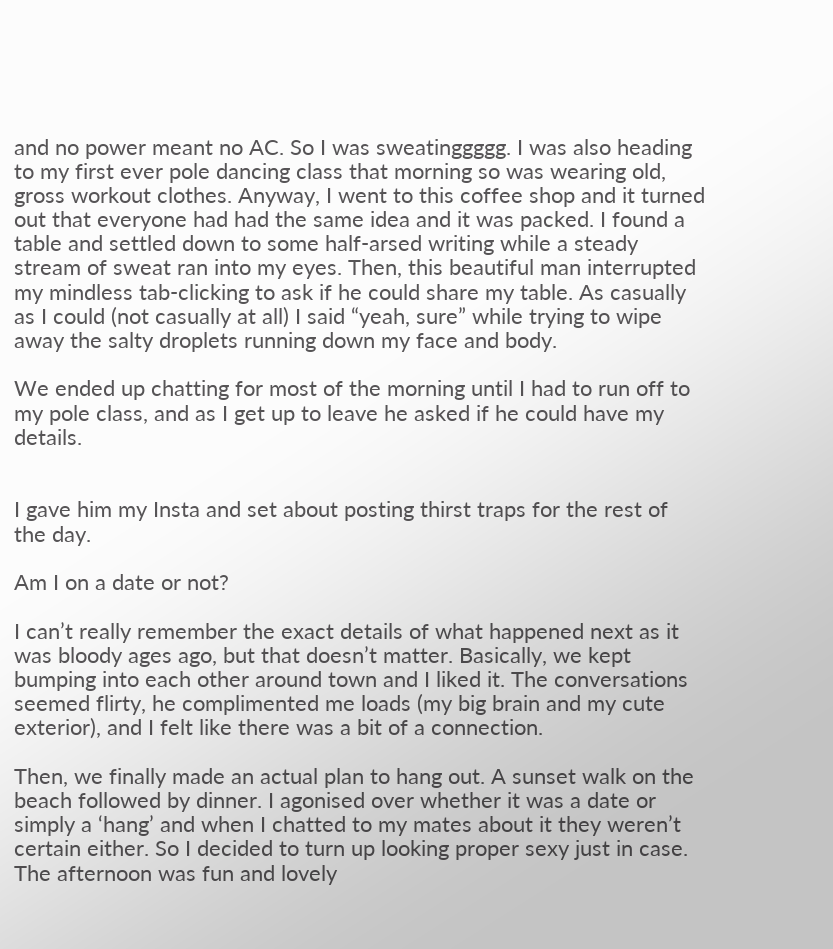and no power meant no AC. So I was sweatinggggg. I was also heading to my first ever pole dancing class that morning so was wearing old, gross workout clothes. Anyway, I went to this coffee shop and it turned out that everyone had had the same idea and it was packed. I found a table and settled down to some half-arsed writing while a steady stream of sweat ran into my eyes. Then, this beautiful man interrupted my mindless tab-clicking to ask if he could share my table. As casually as I could (not casually at all) I said “yeah, sure” while trying to wipe away the salty droplets running down my face and body.

We ended up chatting for most of the morning until I had to run off to my pole class, and as I get up to leave he asked if he could have my details.


I gave him my Insta and set about posting thirst traps for the rest of the day.

Am I on a date or not?

I can’t really remember the exact details of what happened next as it was bloody ages ago, but that doesn’t matter. Basically, we kept bumping into each other around town and I liked it. The conversations seemed flirty, he complimented me loads (my big brain and my cute exterior), and I felt like there was a bit of a connection.

Then, we finally made an actual plan to hang out. A sunset walk on the beach followed by dinner. I agonised over whether it was a date or simply a ‘hang’ and when I chatted to my mates about it they weren’t certain either. So I decided to turn up looking proper sexy just in case. The afternoon was fun and lovely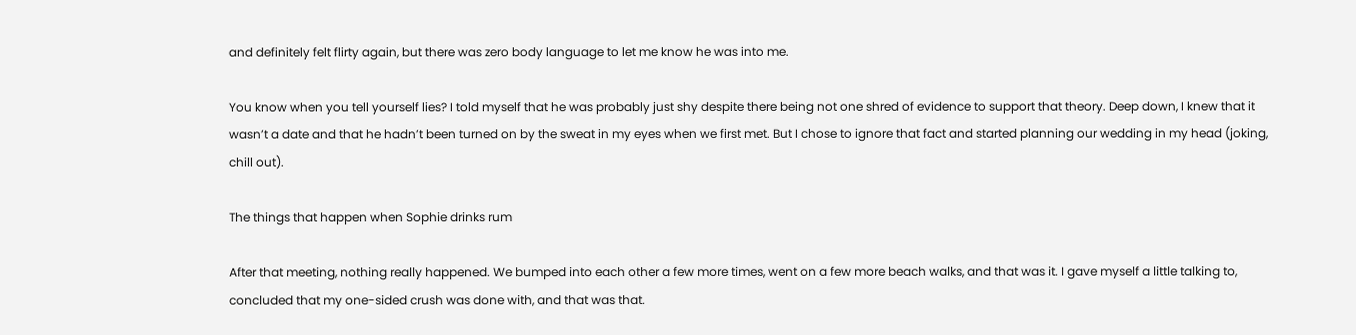and definitely felt flirty again, but there was zero body language to let me know he was into me.

You know when you tell yourself lies? I told myself that he was probably just shy despite there being not one shred of evidence to support that theory. Deep down, I knew that it wasn’t a date and that he hadn’t been turned on by the sweat in my eyes when we first met. But I chose to ignore that fact and started planning our wedding in my head (joking, chill out).

The things that happen when Sophie drinks rum

After that meeting, nothing really happened. We bumped into each other a few more times, went on a few more beach walks, and that was it. I gave myself a little talking to, concluded that my one-sided crush was done with, and that was that.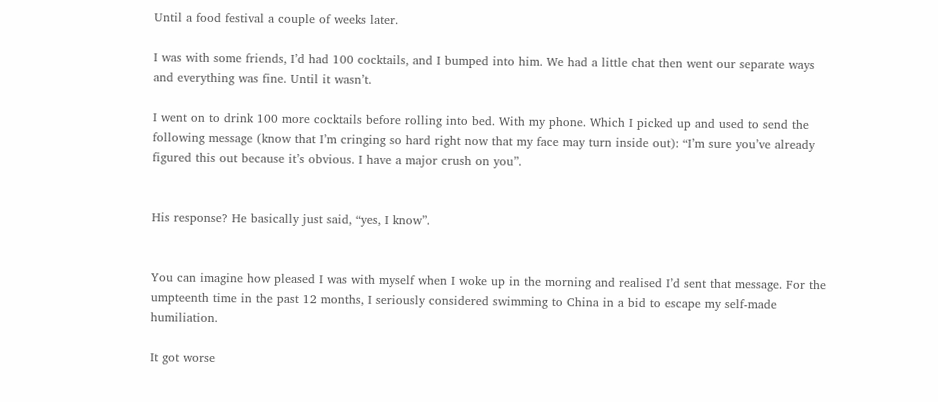Until a food festival a couple of weeks later.

I was with some friends, I’d had 100 cocktails, and I bumped into him. We had a little chat then went our separate ways and everything was fine. Until it wasn’t.

I went on to drink 100 more cocktails before rolling into bed. With my phone. Which I picked up and used to send the following message (know that I’m cringing so hard right now that my face may turn inside out): “I’m sure you’ve already figured this out because it’s obvious. I have a major crush on you”.


His response? He basically just said, “yes, I know”.


You can imagine how pleased I was with myself when I woke up in the morning and realised I’d sent that message. For the umpteenth time in the past 12 months, I seriously considered swimming to China in a bid to escape my self-made humiliation.

It got worse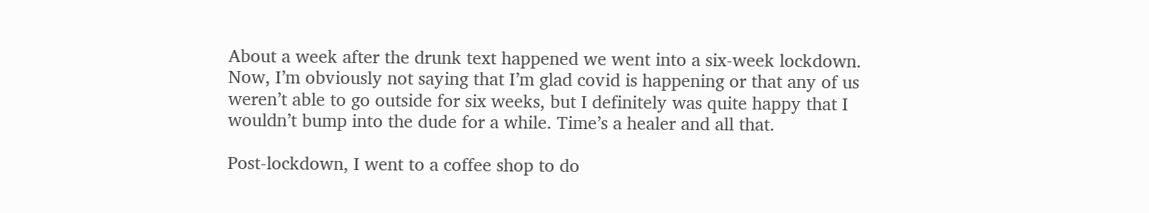About a week after the drunk text happened we went into a six-week lockdown. Now, I’m obviously not saying that I’m glad covid is happening or that any of us weren’t able to go outside for six weeks, but I definitely was quite happy that I wouldn’t bump into the dude for a while. Time’s a healer and all that.

Post-lockdown, I went to a coffee shop to do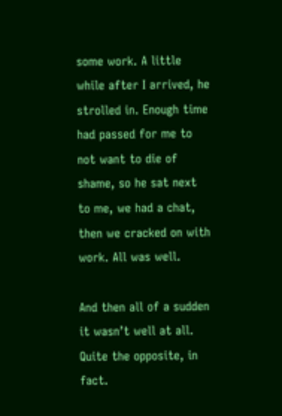some work. A little while after I arrived, he strolled in. Enough time had passed for me to not want to die of shame, so he sat next to me, we had a chat, then we cracked on with work. All was well.

And then all of a sudden it wasn’t well at all. Quite the opposite, in fact.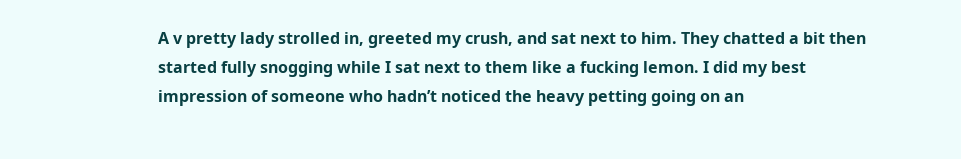A v pretty lady strolled in, greeted my crush, and sat next to him. They chatted a bit then started fully snogging while I sat next to them like a fucking lemon. I did my best impression of someone who hadn’t noticed the heavy petting going on an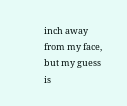inch away from my face, but my guess is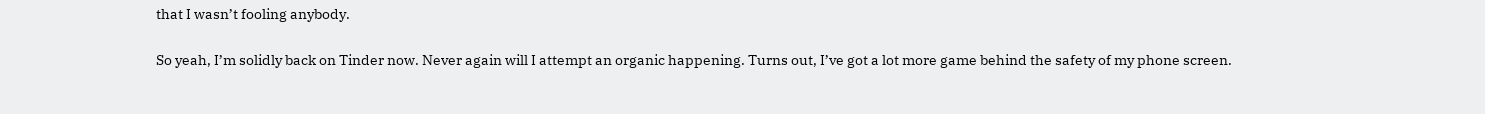that I wasn’t fooling anybody.

So yeah, I’m solidly back on Tinder now. Never again will I attempt an organic happening. Turns out, I’ve got a lot more game behind the safety of my phone screen.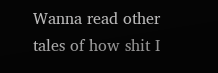Wanna read other tales of how shit I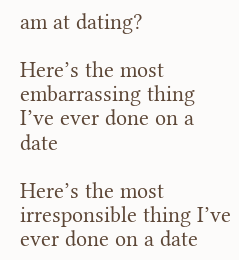am at dating?

Here’s the most embarrassing thing I’ve ever done on a date

Here’s the most irresponsible thing I’ve ever done on a date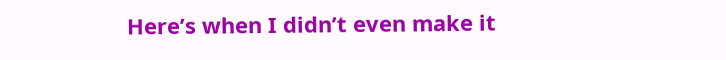Here’s when I didn’t even make it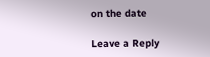on the date

Leave a Reply